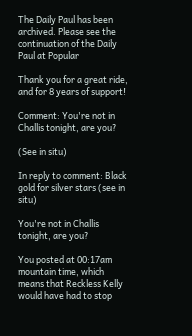The Daily Paul has been archived. Please see the continuation of the Daily Paul at Popular

Thank you for a great ride, and for 8 years of support!

Comment: You're not in Challis tonight, are you?

(See in situ)

In reply to comment: Black gold for silver stars (see in situ)

You're not in Challis tonight, are you?

You posted at 00:17am mountain time, which means that Reckless Kelly would have had to stop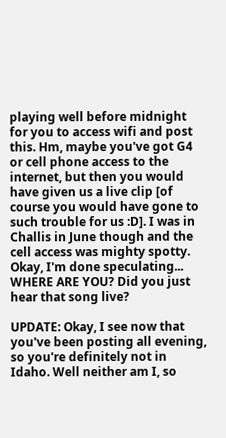playing well before midnight for you to access wifi and post this. Hm, maybe you've got G4 or cell phone access to the internet, but then you would have given us a live clip [of course you would have gone to such trouble for us :D]. I was in Challis in June though and the cell access was mighty spotty. Okay, I'm done speculating...
WHERE ARE YOU? Did you just hear that song live?

UPDATE: Okay, I see now that you've been posting all evening, so you're definitely not in Idaho. Well neither am I, so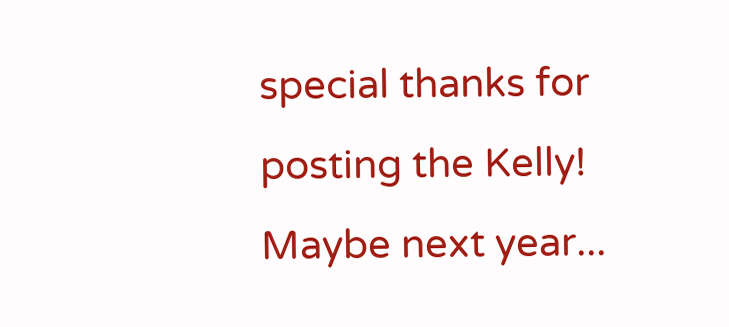special thanks for posting the Kelly! Maybe next year...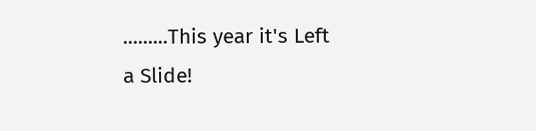.........This year it's Left a Slide!